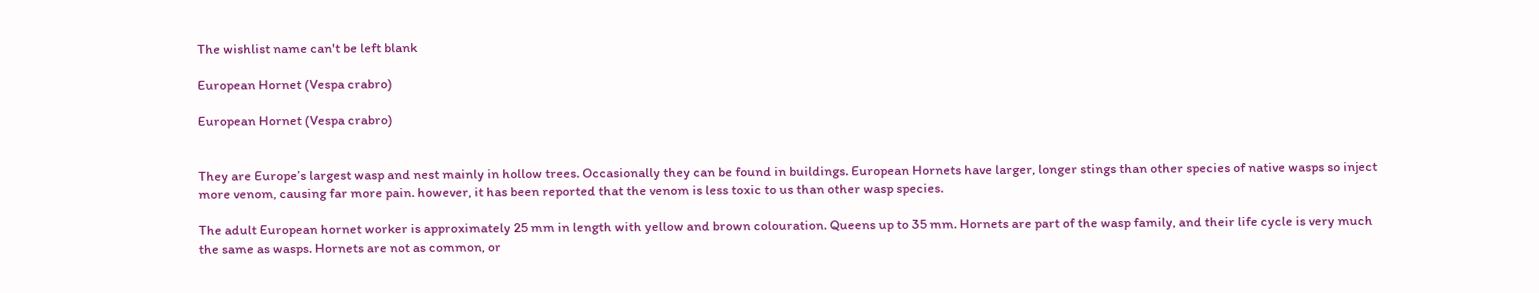The wishlist name can't be left blank

European Hornet (Vespa crabro)

European Hornet (Vespa crabro)


They are Europe’s largest wasp and nest mainly in hollow trees. Occasionally they can be found in buildings. European Hornets have larger, longer stings than other species of native wasps so inject more venom, causing far more pain. however, it has been reported that the venom is less toxic to us than other wasp species.

The adult European hornet worker is approximately 25 mm in length with yellow and brown colouration. Queens up to 35 mm. Hornets are part of the wasp family, and their life cycle is very much the same as wasps. Hornets are not as common, or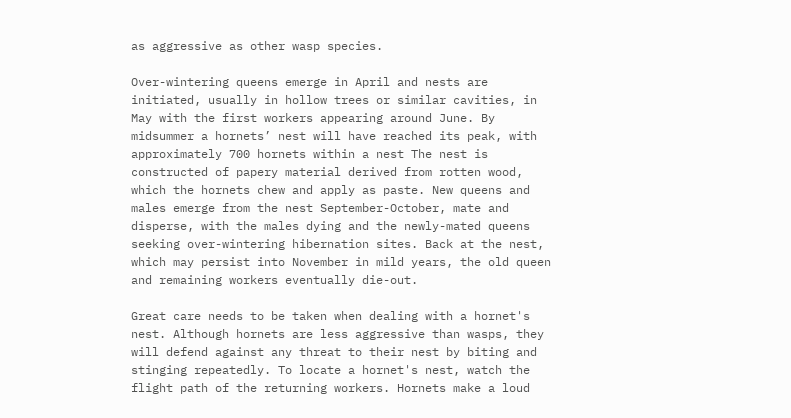as aggressive as other wasp species.

Over-wintering queens emerge in April and nests are initiated, usually in hollow trees or similar cavities, in May with the first workers appearing around June. By midsummer a hornets’ nest will have reached its peak, with approximately 700 hornets within a nest The nest is constructed of papery material derived from rotten wood, which the hornets chew and apply as paste. New queens and males emerge from the nest September-October, mate and disperse, with the males dying and the newly-mated queens seeking over-wintering hibernation sites. Back at the nest, which may persist into November in mild years, the old queen and remaining workers eventually die-out.

Great care needs to be taken when dealing with a hornet's nest. Although hornets are less aggressive than wasps, they will defend against any threat to their nest by biting and stinging repeatedly. To locate a hornet's nest, watch the flight path of the returning workers. Hornets make a loud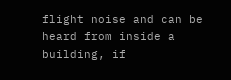flight noise and can be heard from inside a building, if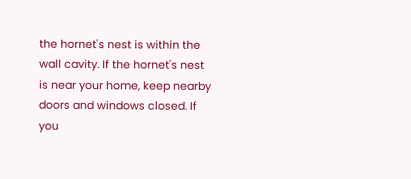the hornet's nest is within the wall cavity. If the hornet's nest is near your home, keep nearby doors and windows closed. If you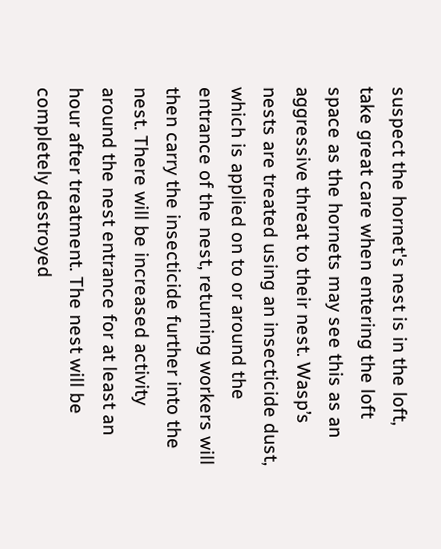suspect the hornet's nest is in the loft, take great care when entering the loft space as the hornets may see this as an aggressive threat to their nest. Wasp’s nests are treated using an insecticide dust, which is applied on to or around the entrance of the nest, returning workers will then carry the insecticide further into the nest. There will be increased activity around the nest entrance for at least an hour after treatment. The nest will be completely destroyed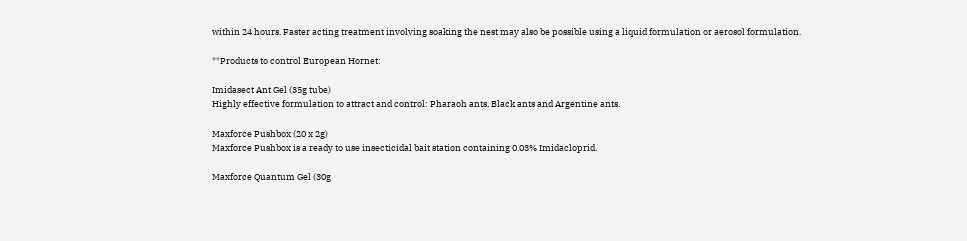within 24 hours. Faster acting treatment involving soaking the nest may also be possible using a liquid formulation or aerosol formulation.

**Products to control European Hornet:

Imidasect Ant Gel (35g tube)
Highly effective formulation to attract and control: Pharaoh ants, Black ants and Argentine ants.

Maxforce Pushbox (20 x 2g)
Maxforce Pushbox is a ready to use insecticidal bait station containing 0.03% Imidacloprid.

Maxforce Quantum Gel (30g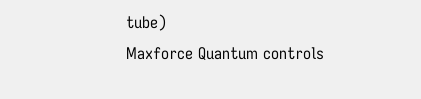tube)
Maxforce Quantum controls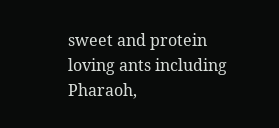sweet and protein loving ants including Pharaoh,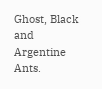Ghost, Black and Argentine Ants.